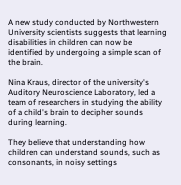A new study conducted by Northwestern University scientists suggests that learning disabilities in children can now be identified by undergoing a simple scan of the brain.

Nina Kraus, director of the university's Auditory Neuroscience Laboratory, led a team of researchers in studying the ability of a child's brain to decipher sounds during learning.

They believe that understanding how children can understand sounds, such as consonants, in noisy settings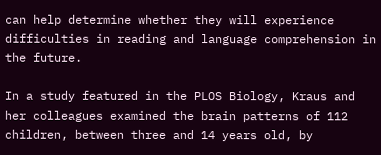can help determine whether they will experience difficulties in reading and language comprehension in the future.

In a study featured in the PLOS Biology, Kraus and her colleagues examined the brain patterns of 112 children, between three and 14 years old, by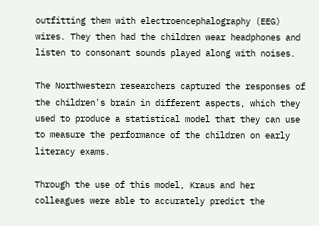outfitting them with electroencephalography (EEG) wires. They then had the children wear headphones and listen to consonant sounds played along with noises.

The Northwestern researchers captured the responses of the children's brain in different aspects, which they used to produce a statistical model that they can use to measure the performance of the children on early literacy exams.

Through the use of this model, Kraus and her colleagues were able to accurately predict the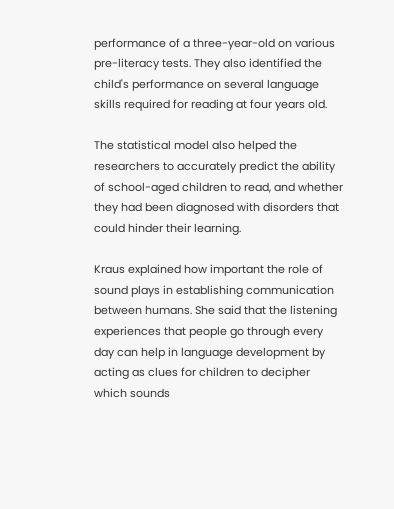performance of a three-year-old on various pre-literacy tests. They also identified the child's performance on several language skills required for reading at four years old.

The statistical model also helped the researchers to accurately predict the ability of school-aged children to read, and whether they had been diagnosed with disorders that could hinder their learning.

Kraus explained how important the role of sound plays in establishing communication between humans. She said that the listening experiences that people go through every day can help in language development by acting as clues for children to decipher which sounds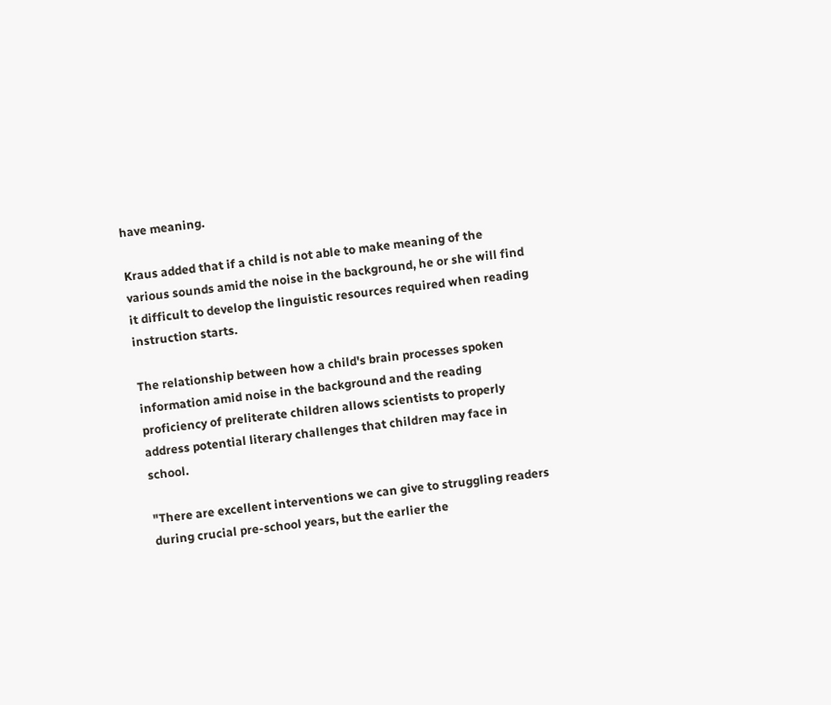have meaning.

Kraus added that if a child is not able to make meaning of the various sounds amid the noise in the background, he or she will find it difficult to develop the linguistic resources required when reading instruction starts.

The relationship between how a child's brain processes spoken information amid noise in the background and the reading proficiency of preliterate children allows scientists to properly address potential literary challenges that children may face in school.

"There are excellent interventions we can give to struggling readers during crucial pre-school years, but the earlier the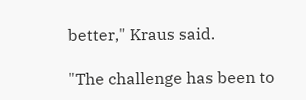better," Kraus said.

"The challenge has been to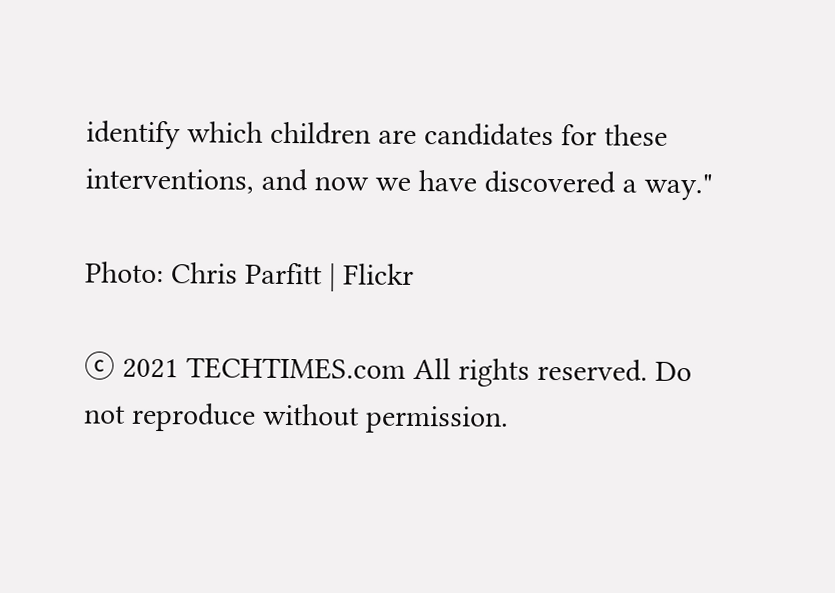identify which children are candidates for these interventions, and now we have discovered a way."

Photo: Chris Parfitt | Flickr

ⓒ 2021 TECHTIMES.com All rights reserved. Do not reproduce without permission.